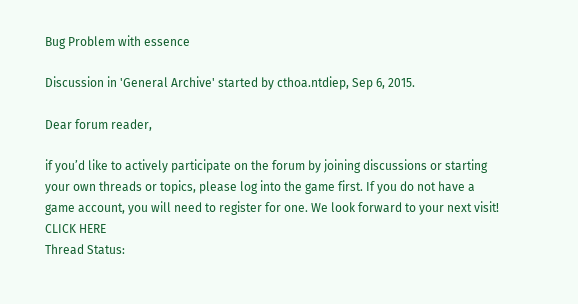Bug Problem with essence

Discussion in 'General Archive' started by cthoa.ntdiep, Sep 6, 2015.

Dear forum reader,

if you’d like to actively participate on the forum by joining discussions or starting your own threads or topics, please log into the game first. If you do not have a game account, you will need to register for one. We look forward to your next visit! CLICK HERE
Thread Status: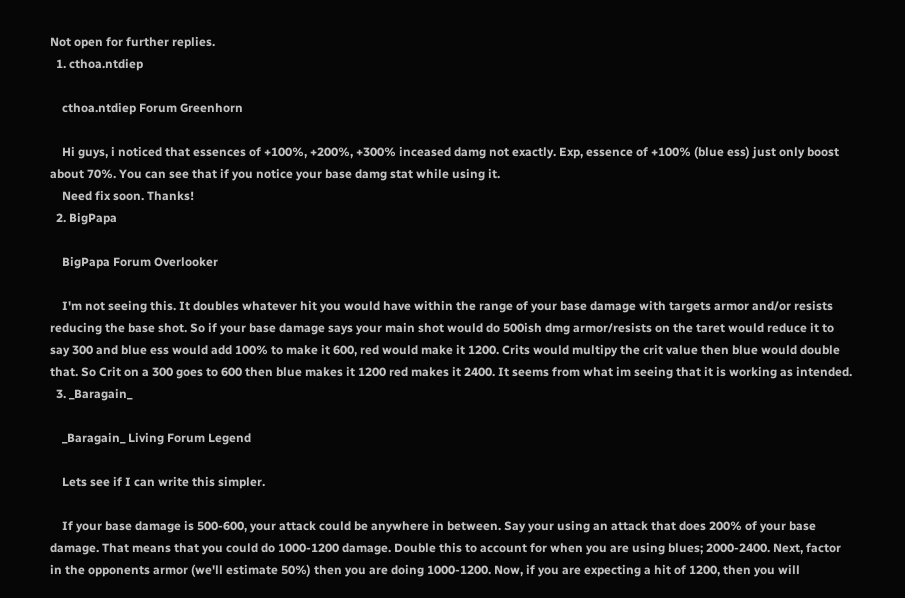Not open for further replies.
  1. cthoa.ntdiep

    cthoa.ntdiep Forum Greenhorn

    Hi guys, i noticed that essences of +100%, +200%, +300% inceased damg not exactly. Exp, essence of +100% (blue ess) just only boost about 70%. You can see that if you notice your base damg stat while using it.
    Need fix soon. Thanks!
  2. BigPapa

    BigPapa Forum Overlooker

    I'm not seeing this. It doubles whatever hit you would have within the range of your base damage with targets armor and/or resists reducing the base shot. So if your base damage says your main shot would do 500ish dmg armor/resists on the taret would reduce it to say 300 and blue ess would add 100% to make it 600, red would make it 1200. Crits would multipy the crit value then blue would double that. So Crit on a 300 goes to 600 then blue makes it 1200 red makes it 2400. It seems from what im seeing that it is working as intended.
  3. _Baragain_

    _Baragain_ Living Forum Legend

    Lets see if I can write this simpler.

    If your base damage is 500-600, your attack could be anywhere in between. Say your using an attack that does 200% of your base damage. That means that you could do 1000-1200 damage. Double this to account for when you are using blues; 2000-2400. Next, factor in the opponents armor (we'll estimate 50%) then you are doing 1000-1200. Now, if you are expecting a hit of 1200, then you will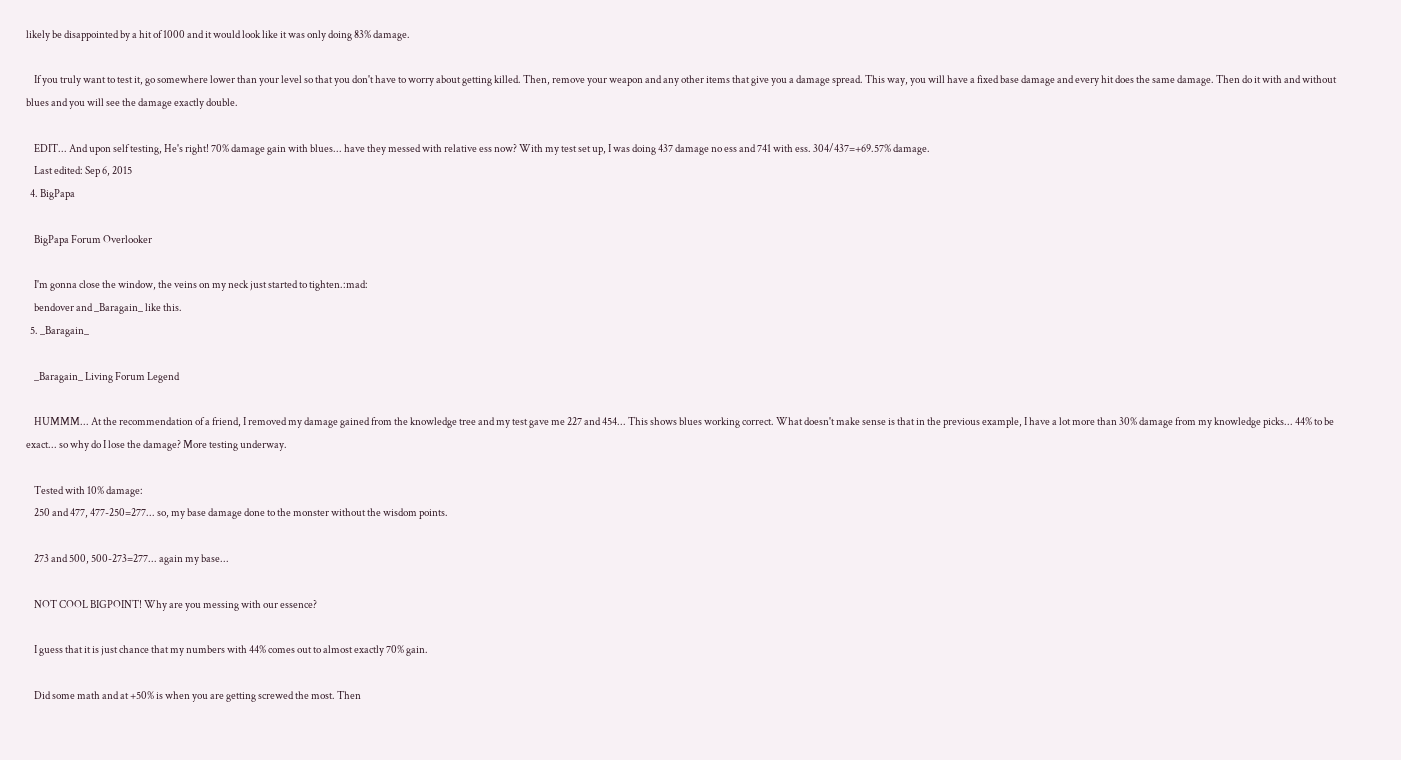likely be disappointed by a hit of 1000 and it would look like it was only doing 83% damage.

    If you truly want to test it, go somewhere lower than your level so that you don't have to worry about getting killed. Then, remove your weapon and any other items that give you a damage spread. This way, you will have a fixed base damage and every hit does the same damage. Then do it with and without blues and you will see the damage exactly double.

    EDIT... And upon self testing, He's right! 70% damage gain with blues... have they messed with relative ess now? With my test set up, I was doing 437 damage no ess and 741 with ess. 304/437=+69.57% damage.
    Last edited: Sep 6, 2015
  4. BigPapa

    BigPapa Forum Overlooker

    I'm gonna close the window, the veins on my neck just started to tighten.:mad:
    bendover and _Baragain_ like this.
  5. _Baragain_

    _Baragain_ Living Forum Legend

    HUMMM... At the recommendation of a friend, I removed my damage gained from the knowledge tree and my test gave me 227 and 454... This shows blues working correct. What doesn't make sense is that in the previous example, I have a lot more than 30% damage from my knowledge picks... 44% to be exact... so why do I lose the damage? More testing underway.

    Tested with 10% damage:
    250 and 477, 477-250=277... so, my base damage done to the monster without the wisdom points.

    273 and 500, 500-273=277... again my base...

    NOT COOL BIGPOINT! Why are you messing with our essence?

    I guess that it is just chance that my numbers with 44% comes out to almost exactly 70% gain.

    Did some math and at +50% is when you are getting screwed the most. Then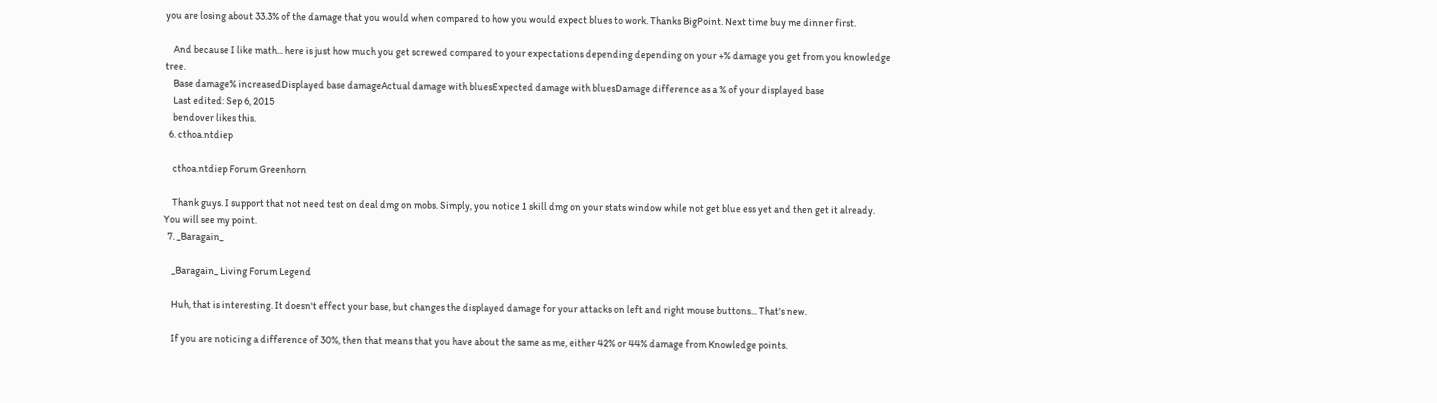you are losing about 33.3% of the damage that you would when compared to how you would expect blues to work. Thanks BigPoint. Next time buy me dinner first.

    And because I like math... here is just how much you get screwed compared to your expectations depending depending on your +% damage you get from you knowledge tree.
    Base damage% increasedDisplayed base damageActual damage with bluesExpected damage with bluesDamage difference as a % of your displayed base
    Last edited: Sep 6, 2015
    bendover likes this.
  6. cthoa.ntdiep

    cthoa.ntdiep Forum Greenhorn

    Thank guys. I support that not need test on deal dmg on mobs. Simply, you notice 1 skill dmg on your stats window while not get blue ess yet and then get it already. You will see my point.
  7. _Baragain_

    _Baragain_ Living Forum Legend

    Huh, that is interesting. It doesn't effect your base, but changes the displayed damage for your attacks on left and right mouse buttons... That's new.

    If you are noticing a difference of 30%, then that means that you have about the same as me, either 42% or 44% damage from Knowledge points.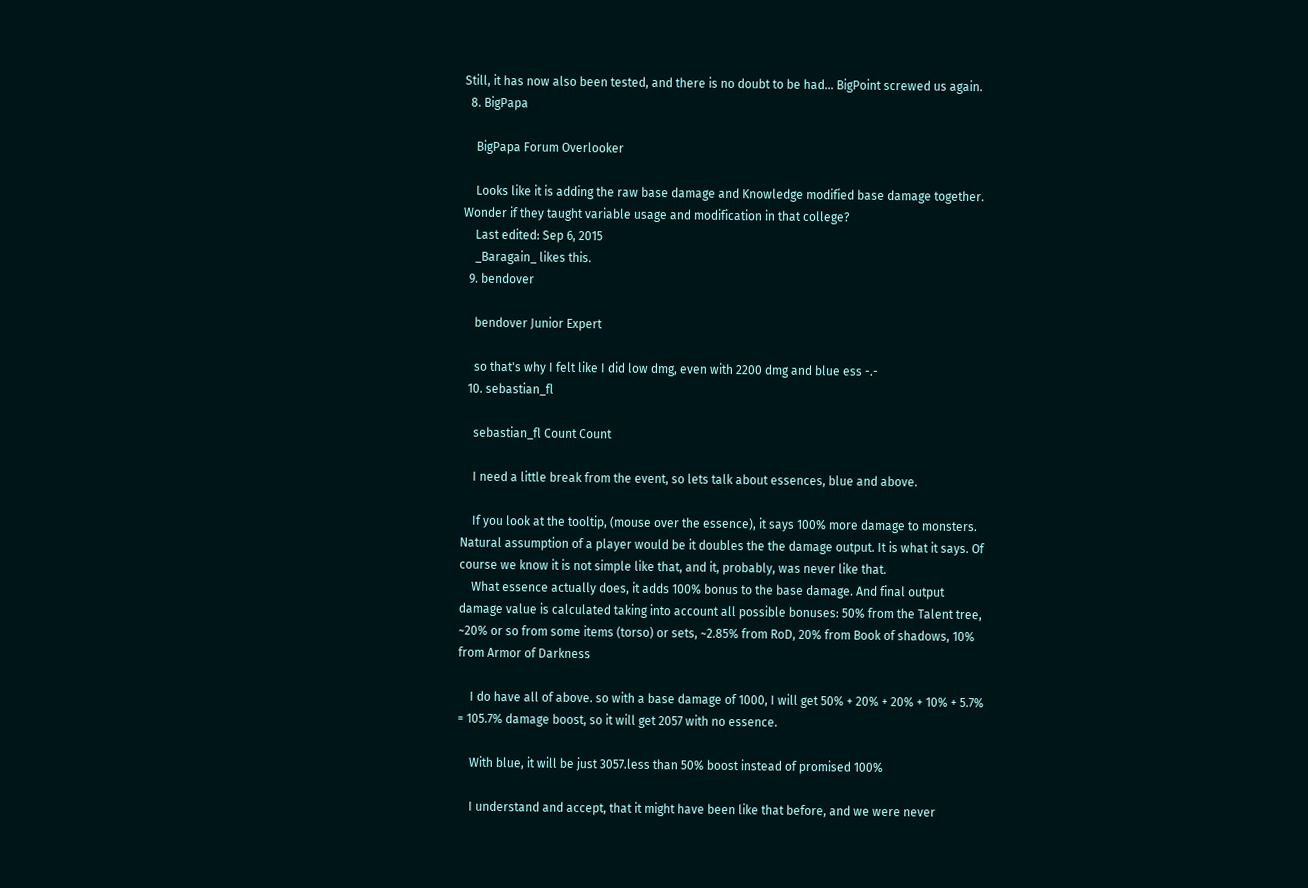Still, it has now also been tested, and there is no doubt to be had... BigPoint screwed us again.
  8. BigPapa

    BigPapa Forum Overlooker

    Looks like it is adding the raw base damage and Knowledge modified base damage together. Wonder if they taught variable usage and modification in that college?
    Last edited: Sep 6, 2015
    _Baragain_ likes this.
  9. bendover

    bendover Junior Expert

    so that's why I felt like I did low dmg, even with 2200 dmg and blue ess -.-
  10. sebastian_fl

    sebastian_fl Count Count

    I need a little break from the event, so lets talk about essences, blue and above.

    If you look at the tooltip, (mouse over the essence), it says 100% more damage to monsters. Natural assumption of a player would be it doubles the the damage output. It is what it says. Of course we know it is not simple like that, and it, probably, was never like that.
    What essence actually does, it adds 100% bonus to the base damage. And final output damage value is calculated taking into account all possible bonuses: 50% from the Talent tree, ~20% or so from some items (torso) or sets, ~2.85% from RoD, 20% from Book of shadows, 10% from Armor of Darkness

    I do have all of above. so with a base damage of 1000, I will get 50% + 20% + 20% + 10% + 5.7% = 105.7% damage boost, so it will get 2057 with no essence.

    With blue, it will be just 3057.less than 50% boost instead of promised 100%

    I understand and accept, that it might have been like that before, and we were never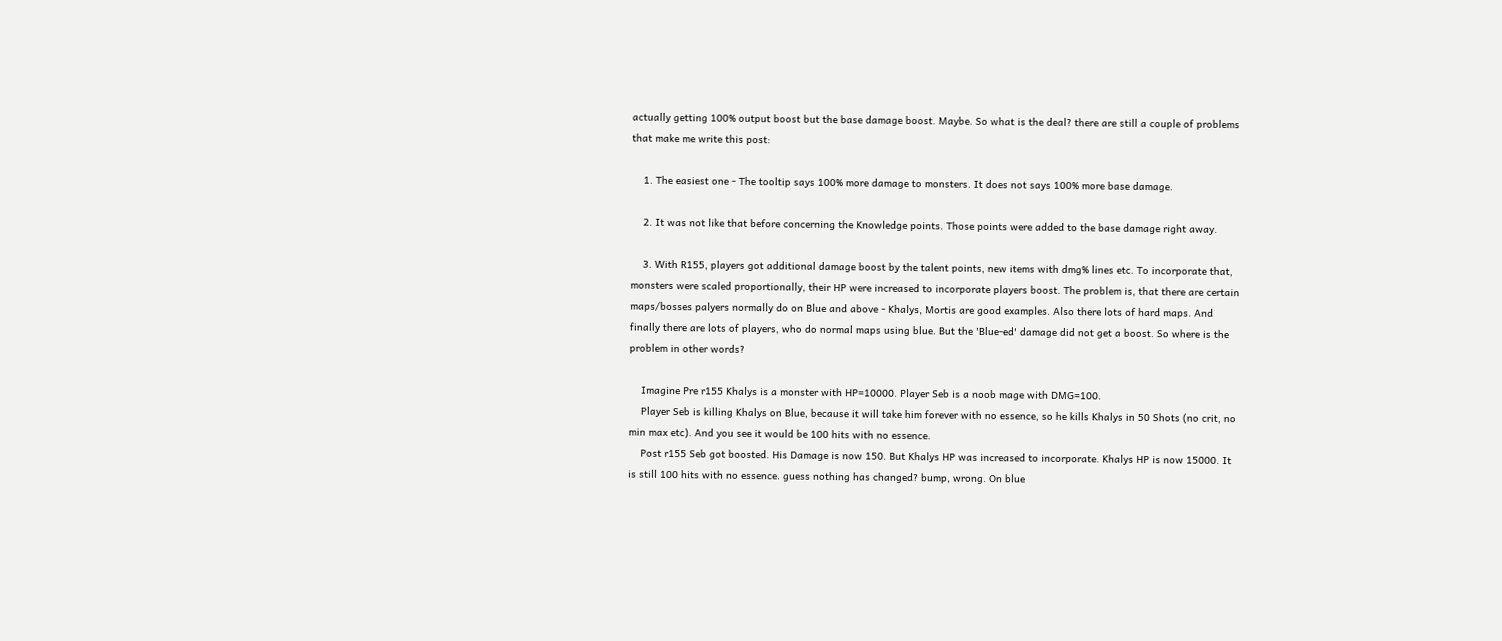actually getting 100% output boost but the base damage boost. Maybe. So what is the deal? there are still a couple of problems that make me write this post:

    1. The easiest one - The tooltip says 100% more damage to monsters. It does not says 100% more base damage.

    2. It was not like that before concerning the Knowledge points. Those points were added to the base damage right away.

    3. With R155, players got additional damage boost by the talent points, new items with dmg% lines etc. To incorporate that, monsters were scaled proportionally, their HP were increased to incorporate players boost. The problem is, that there are certain maps/bosses palyers normally do on Blue and above - Khalys, Mortis are good examples. Also there lots of hard maps. And finally there are lots of players, who do normal maps using blue. But the 'Blue-ed' damage did not get a boost. So where is the problem in other words?

    Imagine Pre r155 Khalys is a monster with HP=10000. Player Seb is a noob mage with DMG=100.
    Player Seb is killing Khalys on Blue, because it will take him forever with no essence, so he kills Khalys in 50 Shots (no crit, no min max etc). And you see it would be 100 hits with no essence.
    Post r155 Seb got boosted. His Damage is now 150. But Khalys HP was increased to incorporate. Khalys HP is now 15000. It is still 100 hits with no essence. guess nothing has changed? bump, wrong. On blue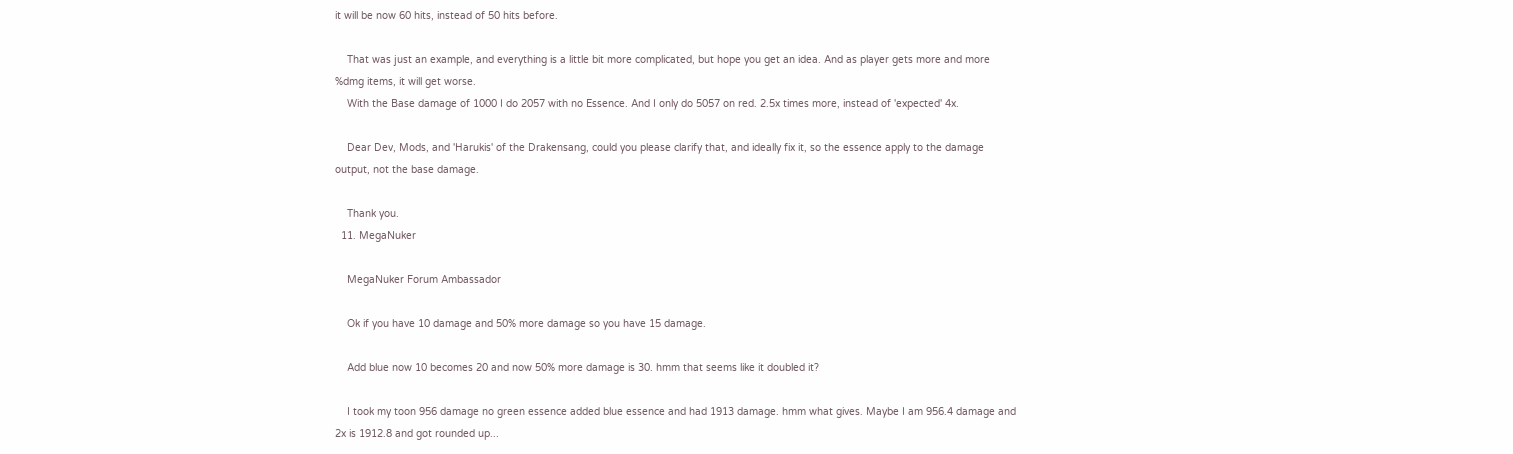it will be now 60 hits, instead of 50 hits before.

    That was just an example, and everything is a little bit more complicated, but hope you get an idea. And as player gets more and more %dmg items, it will get worse.
    With the Base damage of 1000 I do 2057 with no Essence. And I only do 5057 on red. 2.5x times more, instead of 'expected' 4x.

    Dear Dev, Mods, and 'Harukis' of the Drakensang, could you please clarify that, and ideally fix it, so the essence apply to the damage output, not the base damage.

    Thank you.
  11. MegaNuker

    MegaNuker Forum Ambassador

    Ok if you have 10 damage and 50% more damage so you have 15 damage.

    Add blue now 10 becomes 20 and now 50% more damage is 30. hmm that seems like it doubled it?

    I took my toon 956 damage no green essence added blue essence and had 1913 damage. hmm what gives. Maybe I am 956.4 damage and 2x is 1912.8 and got rounded up...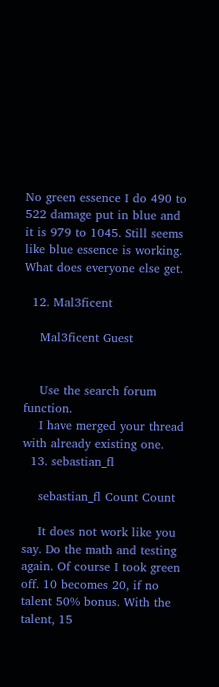No green essence I do 490 to 522 damage put in blue and it is 979 to 1045. Still seems like blue essence is working. What does everyone else get.

  12. Mal3ficent

    Mal3ficent Guest


    Use the search forum function.
    I have merged your thread with already existing one.
  13. sebastian_fl

    sebastian_fl Count Count

    It does not work like you say. Do the math and testing again. Of course I took green off. 10 becomes 20, if no talent 50% bonus. With the talent, 15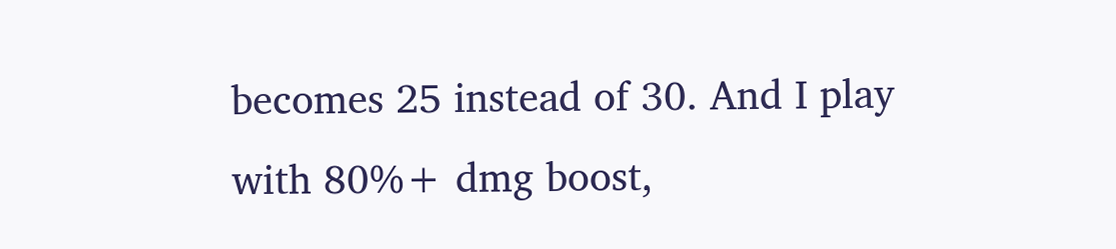becomes 25 instead of 30. And I play with 80%+ dmg boost,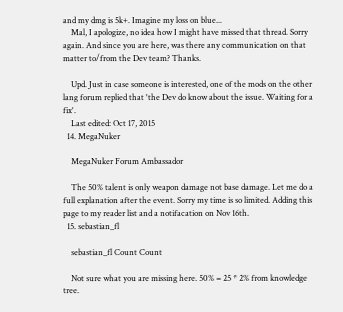and my dmg is 5k+. Imagine my loss on blue...
    Mal, I apologize, no idea how I might have missed that thread. Sorry again. And since you are here, was there any communication on that matter to/from the Dev team? Thanks.

    Upd. Just in case someone is interested, one of the mods on the other lang forum replied that 'the Dev do know about the issue. Waiting for a fix'.
    Last edited: Oct 17, 2015
  14. MegaNuker

    MegaNuker Forum Ambassador

    The 50% talent is only weapon damage not base damage. Let me do a full explanation after the event. Sorry my time is so limited. Adding this page to my reader list and a notifacation on Nov 16th.
  15. sebastian_fl

    sebastian_fl Count Count

    Not sure what you are missing here. 50% = 25 * 2% from knowledge tree.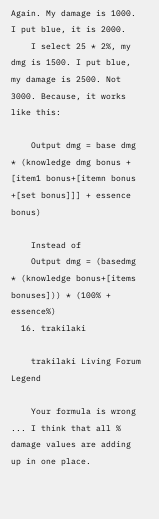Again. My damage is 1000. I put blue, it is 2000.
    I select 25 * 2%, my dmg is 1500. I put blue, my damage is 2500. Not 3000. Because, it works like this:

    Output dmg = base dmg * (knowledge dmg bonus + [item1 bonus+[itemn bonus +[set bonus]]] + essence bonus)

    Instead of
    Output dmg = (basedmg * (knowledge bonus+[items bonuses])) * (100% + essence%)
  16. trakilaki

    trakilaki Living Forum Legend

    Your formula is wrong ... I think that all % damage values are adding up in one place.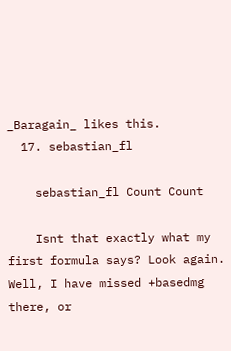_Baragain_ likes this.
  17. sebastian_fl

    sebastian_fl Count Count

    Isnt that exactly what my first formula says? Look again. Well, I have missed +basedmg there, or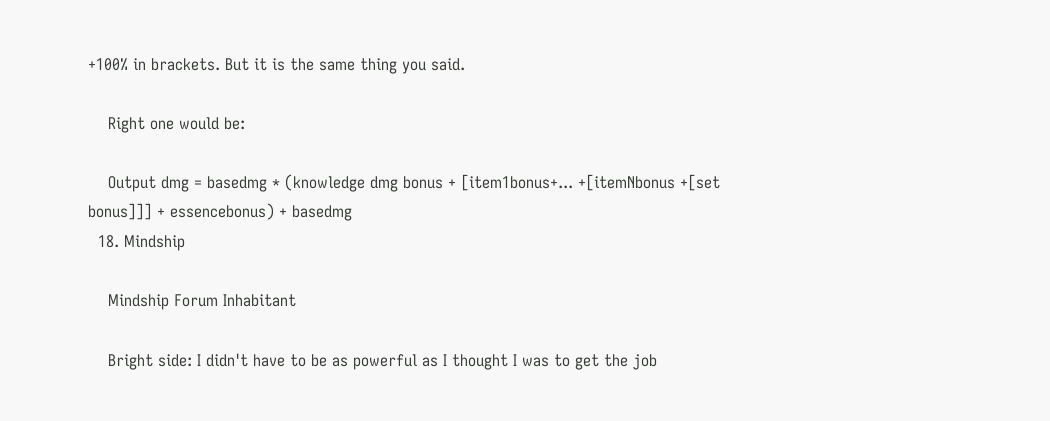+100% in brackets. But it is the same thing you said.

    Right one would be:

    Output dmg = basedmg * (knowledge dmg bonus + [item1bonus+... +[itemNbonus +[set bonus]]] + essencebonus) + basedmg
  18. Mindship

    Mindship Forum Inhabitant

    Bright side: I didn't have to be as powerful as I thought I was to get the job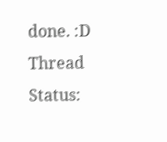done. :D
Thread Status: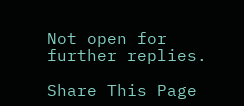Not open for further replies.

Share This Page